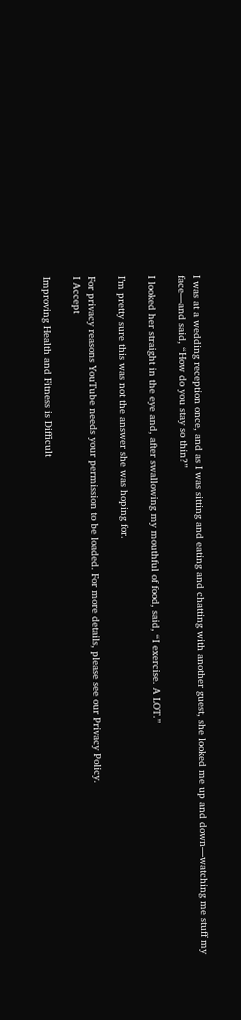I was at a wedding reception once, and as I was sitting and eating and chatting with another guest, she looked me up and down—watching me stuff my face—and said, “How do you stay so thin?”

I looked her straight in the eye and, after swallowing my mouthful of food, said, “I exercise. A LOT.”

I’m pretty sure this was not the answer she was hoping for.

For privacy reasons YouTube needs your permission to be loaded. For more details, please see our Privacy Policy.
I Accept

Improving Health and Fitness is Difficult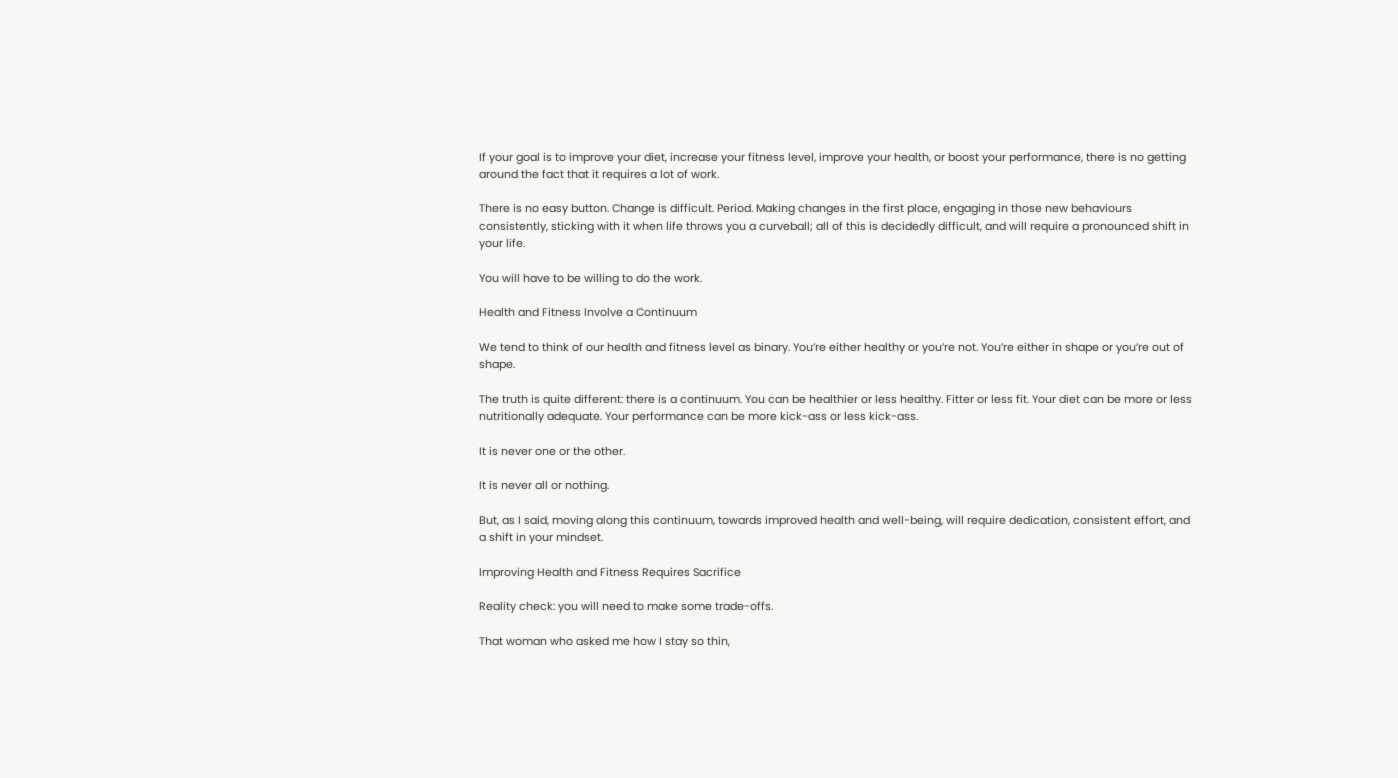If your goal is to improve your diet, increase your fitness level, improve your health, or boost your performance, there is no getting around the fact that it requires a lot of work.

There is no easy button. Change is difficult. Period. Making changes in the first place, engaging in those new behaviours consistently, sticking with it when life throws you a curveball; all of this is decidedly difficult, and will require a pronounced shift in your life.

You will have to be willing to do the work.

Health and Fitness Involve a Continuum

We tend to think of our health and fitness level as binary. You’re either healthy or you’re not. You’re either in shape or you’re out of shape.

The truth is quite different: there is a continuum. You can be healthier or less healthy. Fitter or less fit. Your diet can be more or less nutritionally adequate. Your performance can be more kick-ass or less kick-ass.

It is never one or the other.

It is never all or nothing.

But, as I said, moving along this continuum, towards improved health and well-being, will require dedication, consistent effort, and a shift in your mindset.

Improving Health and Fitness Requires Sacrifice

Reality check: you will need to make some trade-offs.

That woman who asked me how I stay so thin,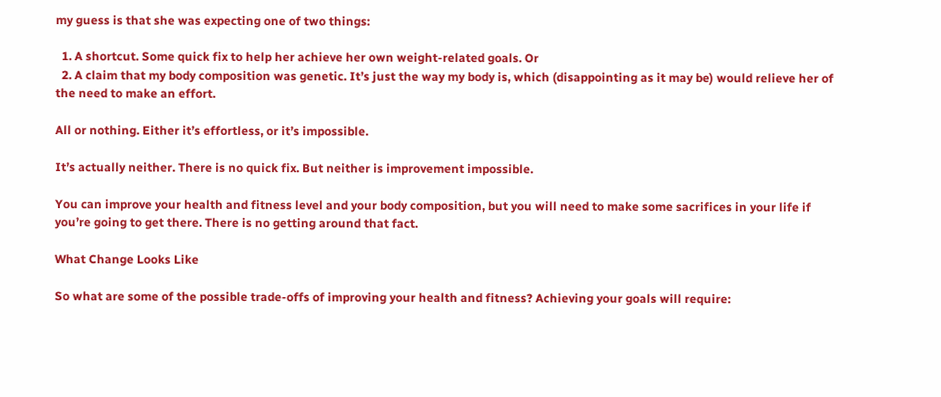my guess is that she was expecting one of two things:

  1. A shortcut. Some quick fix to help her achieve her own weight-related goals. Or
  2. A claim that my body composition was genetic. It’s just the way my body is, which (disappointing as it may be) would relieve her of the need to make an effort.

All or nothing. Either it’s effortless, or it’s impossible.

It’s actually neither. There is no quick fix. But neither is improvement impossible.

You can improve your health and fitness level and your body composition, but you will need to make some sacrifices in your life if you’re going to get there. There is no getting around that fact.

What Change Looks Like

So what are some of the possible trade-offs of improving your health and fitness? Achieving your goals will require: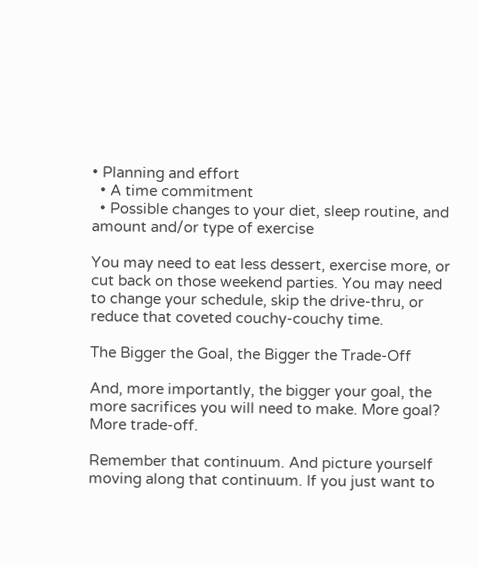• Planning and effort
  • A time commitment
  • Possible changes to your diet, sleep routine, and amount and/or type of exercise

You may need to eat less dessert, exercise more, or cut back on those weekend parties. You may need to change your schedule, skip the drive-thru, or reduce that coveted couchy-couchy time.

The Bigger the Goal, the Bigger the Trade-Off

And, more importantly, the bigger your goal, the more sacrifices you will need to make. More goal? More trade-off.

Remember that continuum. And picture yourself moving along that continuum. If you just want to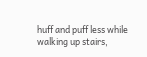huff and puff less while walking up stairs,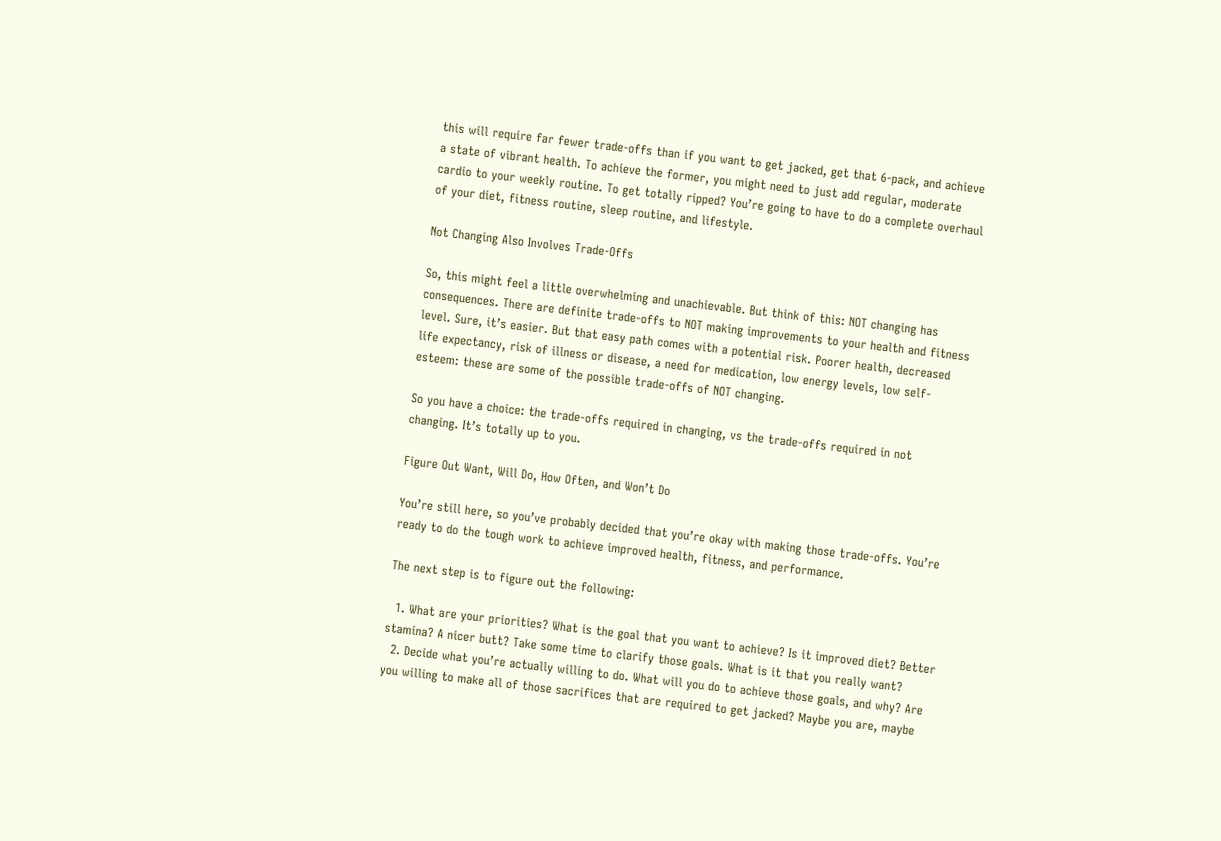this will require far fewer trade-offs than if you want to get jacked, get that 6-pack, and achieve a state of vibrant health. To achieve the former, you might need to just add regular, moderate cardio to your weekly routine. To get totally ripped? You’re going to have to do a complete overhaul of your diet, fitness routine, sleep routine, and lifestyle.

Not Changing Also Involves Trade-Offs

So, this might feel a little overwhelming and unachievable. But think of this: NOT changing has consequences. There are definite trade-offs to NOT making improvements to your health and fitness level. Sure, it’s easier. But that easy path comes with a potential risk. Poorer health, decreased life expectancy, risk of illness or disease, a need for medication, low energy levels, low self-esteem: these are some of the possible trade-offs of NOT changing.

So you have a choice: the trade-offs required in changing, vs the trade-offs required in not changing. It’s totally up to you.

Figure Out Want, Will Do, How Often, and Won’t Do

You’re still here, so you’ve probably decided that you’re okay with making those trade-offs. You’re ready to do the tough work to achieve improved health, fitness, and performance.

The next step is to figure out the following:

  1. What are your priorities? What is the goal that you want to achieve? Is it improved diet? Better stamina? A nicer butt? Take some time to clarify those goals. What is it that you really want?
  2. Decide what you’re actually willing to do. What will you do to achieve those goals, and why? Are you willing to make all of those sacrifices that are required to get jacked? Maybe you are, maybe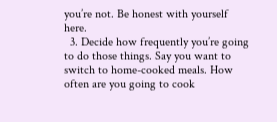you’re not. Be honest with yourself here.
  3. Decide how frequently you’re going to do those things. Say you want to switch to home-cooked meals. How often are you going to cook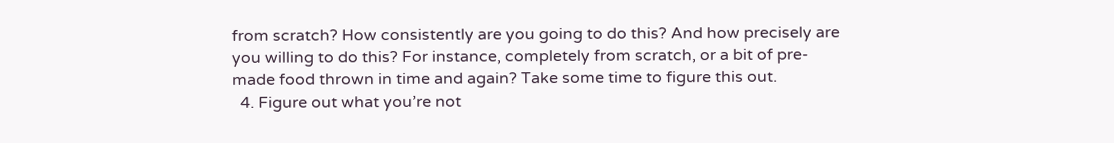from scratch? How consistently are you going to do this? And how precisely are you willing to do this? For instance, completely from scratch, or a bit of pre-made food thrown in time and again? Take some time to figure this out.
  4. Figure out what you’re not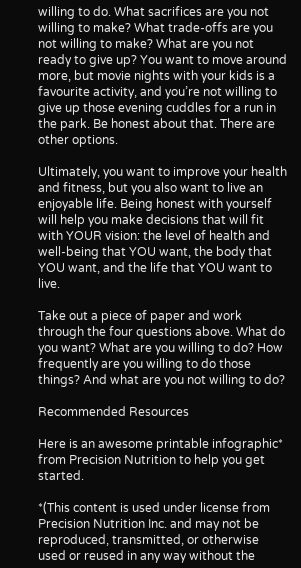willing to do. What sacrifices are you not willing to make? What trade-offs are you not willing to make? What are you not ready to give up? You want to move around more, but movie nights with your kids is a favourite activity, and you’re not willing to give up those evening cuddles for a run in the park. Be honest about that. There are other options.

Ultimately, you want to improve your health and fitness, but you also want to live an enjoyable life. Being honest with yourself will help you make decisions that will fit with YOUR vision: the level of health and well-being that YOU want, the body that YOU want, and the life that YOU want to live.

Take out a piece of paper and work through the four questions above. What do you want? What are you willing to do? How frequently are you willing to do those things? And what are you not willing to do?

Recommended Resources

Here is an awesome printable infographic* from Precision Nutrition to help you get started.

*(This content is used under license from Precision Nutrition Inc. and may not be reproduced, transmitted, or otherwise used or reused in any way without the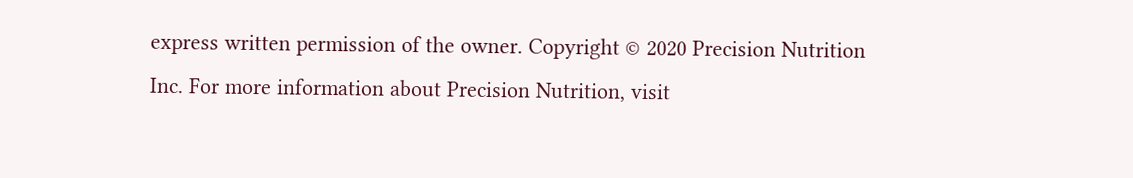express written permission of the owner. Copyright © 2020 Precision Nutrition Inc. For more information about Precision Nutrition, visit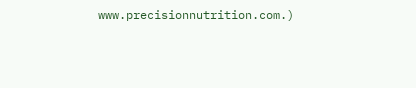www.precisionnutrition.com.)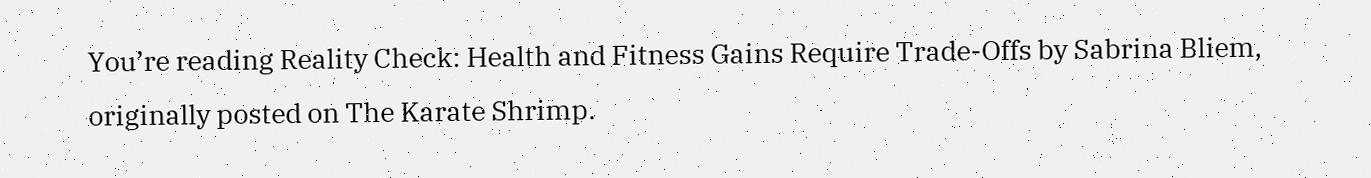You’re reading Reality Check: Health and Fitness Gains Require Trade-Offs by Sabrina Bliem, originally posted on The Karate Shrimp.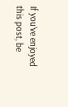If you’ve enjoyed this post, be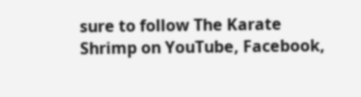sure to follow The Karate Shrimp on YouTube, Facebook,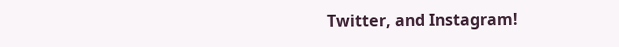Twitter, and Instagram!